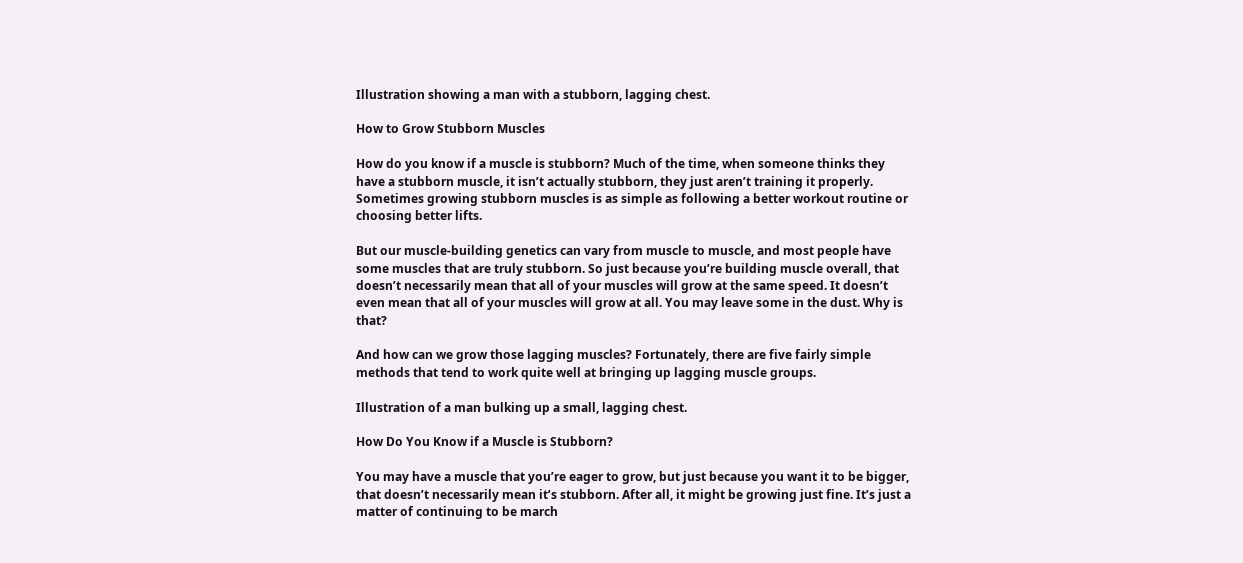Illustration showing a man with a stubborn, lagging chest.

How to Grow Stubborn Muscles

How do you know if a muscle is stubborn? Much of the time, when someone thinks they have a stubborn muscle, it isn’t actually stubborn, they just aren’t training it properly. Sometimes growing stubborn muscles is as simple as following a better workout routine or choosing better lifts.

But our muscle-building genetics can vary from muscle to muscle, and most people have some muscles that are truly stubborn. So just because you’re building muscle overall, that doesn’t necessarily mean that all of your muscles will grow at the same speed. It doesn’t even mean that all of your muscles will grow at all. You may leave some in the dust. Why is that?

And how can we grow those lagging muscles? Fortunately, there are five fairly simple methods that tend to work quite well at bringing up lagging muscle groups.

Illustration of a man bulking up a small, lagging chest.

How Do You Know if a Muscle is Stubborn?

You may have a muscle that you’re eager to grow, but just because you want it to be bigger, that doesn’t necessarily mean it’s stubborn. After all, it might be growing just fine. It’s just a matter of continuing to be march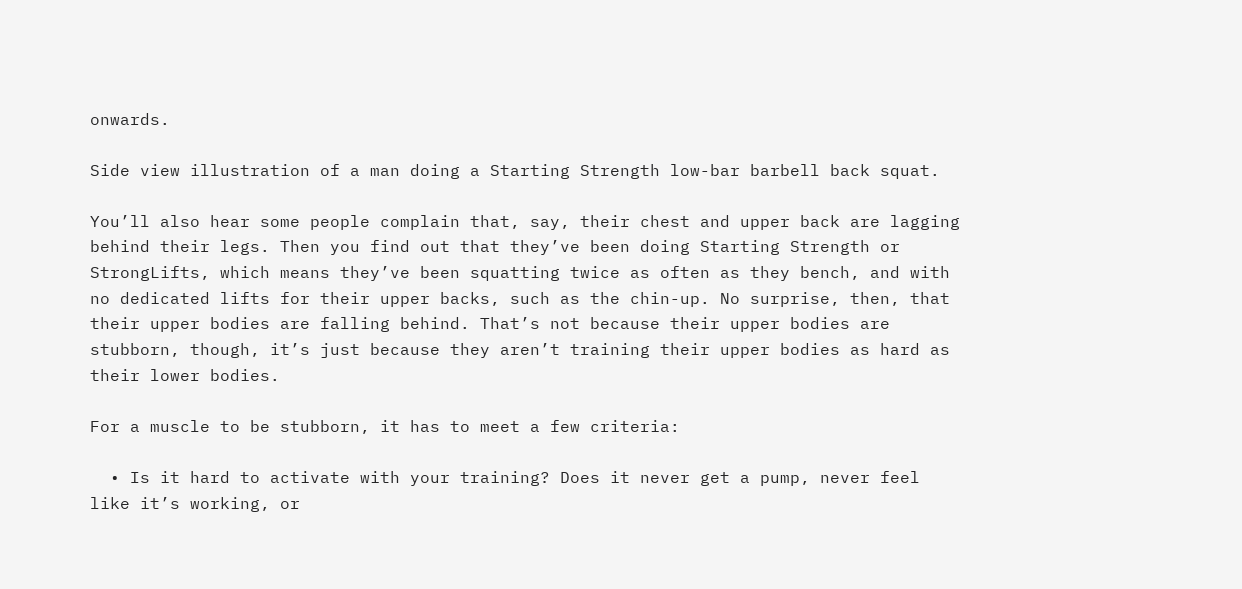onwards.

Side view illustration of a man doing a Starting Strength low-bar barbell back squat.

You’ll also hear some people complain that, say, their chest and upper back are lagging behind their legs. Then you find out that they’ve been doing Starting Strength or StrongLifts, which means they’ve been squatting twice as often as they bench, and with no dedicated lifts for their upper backs, such as the chin-up. No surprise, then, that their upper bodies are falling behind. That’s not because their upper bodies are stubborn, though, it’s just because they aren’t training their upper bodies as hard as their lower bodies.

For a muscle to be stubborn, it has to meet a few criteria:

  • Is it hard to activate with your training? Does it never get a pump, never feel like it’s working, or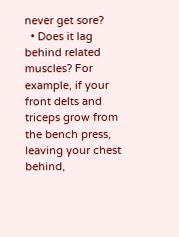never get sore?
  • Does it lag behind related muscles? For example, if your front delts and triceps grow from the bench press, leaving your chest behind,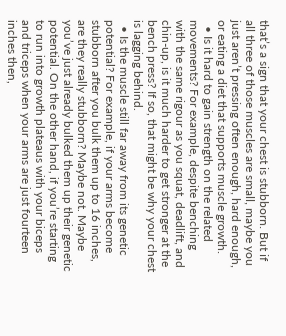that’s a sign that your chest is stubborn. But if all three of those muscles are small, maybe you just aren’t pressing often enough, hard enough, or eating a diet that supports muscle growth.
  • Is it hard to gain strength on the related movements? For example, despite benching with the same rigour as you squat, deadlift, and chin-up, is it much harder to get stronger at the bench press? If so, that might be why your chest is lagging behind.
  • Is the muscle still far away from its genetic potential? For example, if your arms become stubborn after you bulk them up to 16 inches, are they really stubborn? Maybe not. Maybe you’ve just already bulked them up their genetic potential. On the other hand, if you’re starting to run into growth plateaus with your biceps and triceps when your arms are just fourteen inches then,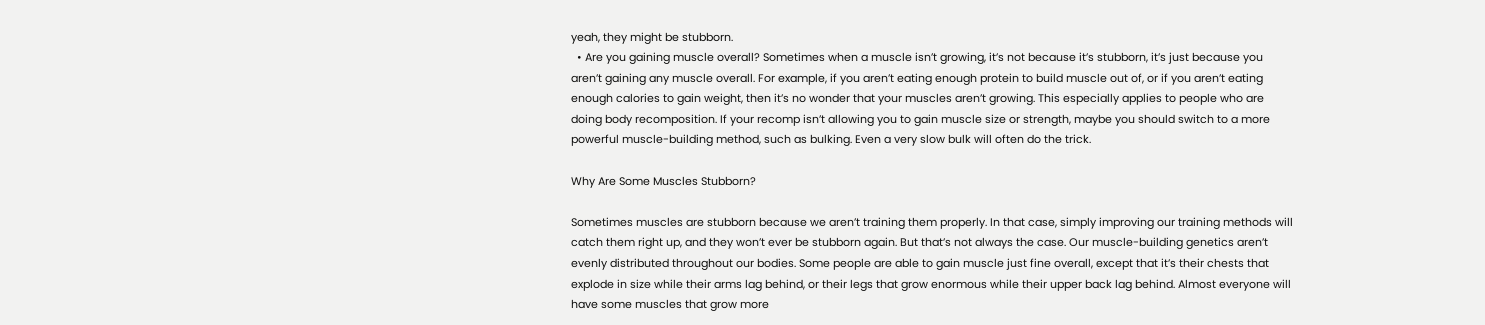yeah, they might be stubborn.
  • Are you gaining muscle overall? Sometimes when a muscle isn’t growing, it’s not because it’s stubborn, it’s just because you aren’t gaining any muscle overall. For example, if you aren’t eating enough protein to build muscle out of, or if you aren’t eating enough calories to gain weight, then it’s no wonder that your muscles aren’t growing. This especially applies to people who are doing body recomposition. If your recomp isn’t allowing you to gain muscle size or strength, maybe you should switch to a more powerful muscle-building method, such as bulking. Even a very slow bulk will often do the trick.

Why Are Some Muscles Stubborn?

Sometimes muscles are stubborn because we aren’t training them properly. In that case, simply improving our training methods will catch them right up, and they won’t ever be stubborn again. But that’s not always the case. Our muscle-building genetics aren’t evenly distributed throughout our bodies. Some people are able to gain muscle just fine overall, except that it’s their chests that explode in size while their arms lag behind, or their legs that grow enormous while their upper back lag behind. Almost everyone will have some muscles that grow more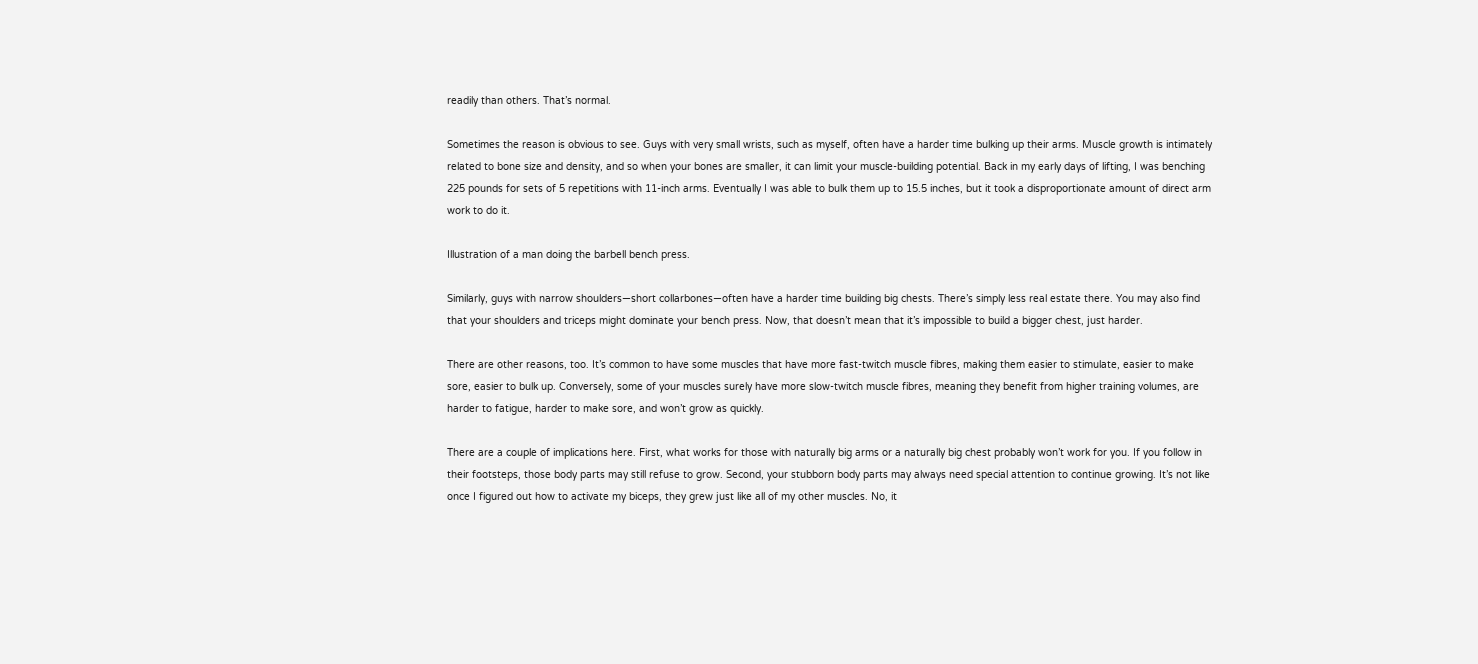readily than others. That’s normal.

Sometimes the reason is obvious to see. Guys with very small wrists, such as myself, often have a harder time bulking up their arms. Muscle growth is intimately related to bone size and density, and so when your bones are smaller, it can limit your muscle-building potential. Back in my early days of lifting, I was benching 225 pounds for sets of 5 repetitions with 11-inch arms. Eventually I was able to bulk them up to 15.5 inches, but it took a disproportionate amount of direct arm work to do it.

Illustration of a man doing the barbell bench press.

Similarly, guys with narrow shoulders—short collarbones—often have a harder time building big chests. There’s simply less real estate there. You may also find that your shoulders and triceps might dominate your bench press. Now, that doesn’t mean that it’s impossible to build a bigger chest, just harder.

There are other reasons, too. It’s common to have some muscles that have more fast-twitch muscle fibres, making them easier to stimulate, easier to make sore, easier to bulk up. Conversely, some of your muscles surely have more slow-twitch muscle fibres, meaning they benefit from higher training volumes, are harder to fatigue, harder to make sore, and won’t grow as quickly.

There are a couple of implications here. First, what works for those with naturally big arms or a naturally big chest probably won’t work for you. If you follow in their footsteps, those body parts may still refuse to grow. Second, your stubborn body parts may always need special attention to continue growing. It’s not like once I figured out how to activate my biceps, they grew just like all of my other muscles. No, it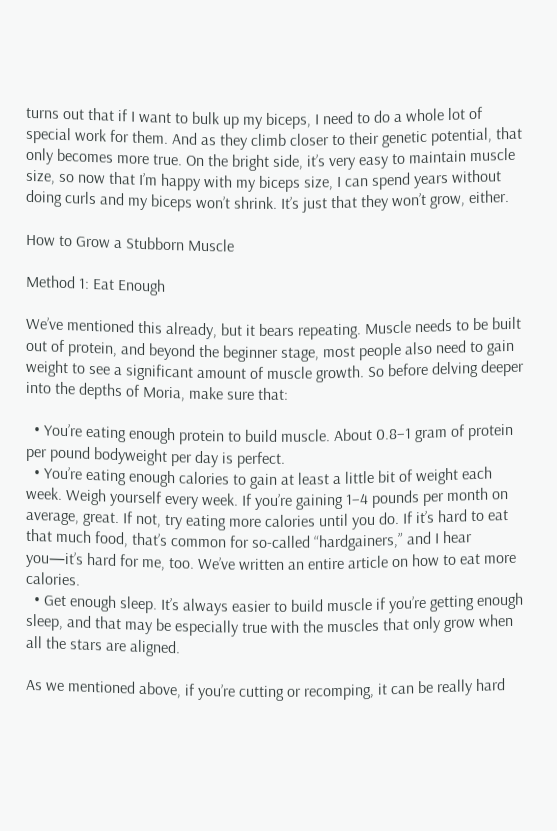turns out that if I want to bulk up my biceps, I need to do a whole lot of special work for them. And as they climb closer to their genetic potential, that only becomes more true. On the bright side, it’s very easy to maintain muscle size, so now that I’m happy with my biceps size, I can spend years without doing curls and my biceps won’t shrink. It’s just that they won’t grow, either.

How to Grow a Stubborn Muscle

Method 1: Eat Enough

We’ve mentioned this already, but it bears repeating. Muscle needs to be built out of protein, and beyond the beginner stage, most people also need to gain weight to see a significant amount of muscle growth. So before delving deeper into the depths of Moria, make sure that:

  • You’re eating enough protein to build muscle. About 0.8–1 gram of protein per pound bodyweight per day is perfect.
  • You’re eating enough calories to gain at least a little bit of weight each week. Weigh yourself every week. If you’re gaining 1–4 pounds per month on average, great. If not, try eating more calories until you do. If it’s hard to eat that much food, that’s common for so-called “hardgainers,” and I hear you—it’s hard for me, too. We’ve written an entire article on how to eat more calories.
  • Get enough sleep. It’s always easier to build muscle if you’re getting enough sleep, and that may be especially true with the muscles that only grow when all the stars are aligned.

As we mentioned above, if you’re cutting or recomping, it can be really hard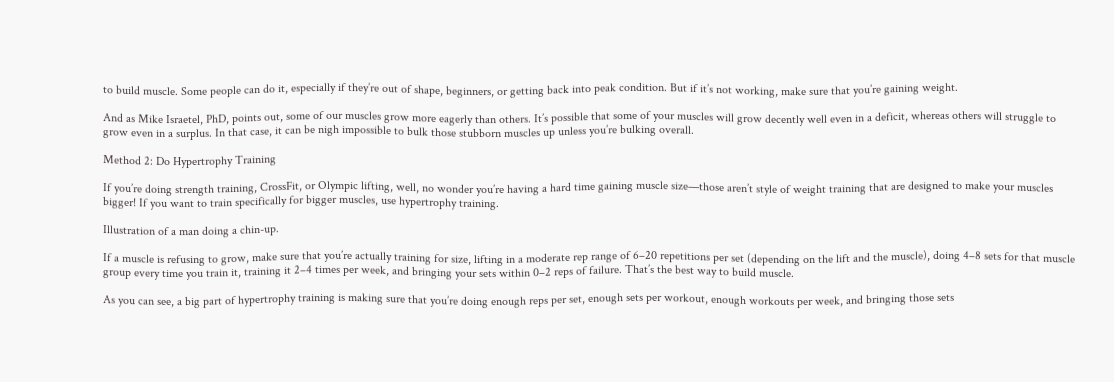to build muscle. Some people can do it, especially if they’re out of shape, beginners, or getting back into peak condition. But if it’s not working, make sure that you’re gaining weight.

And as Mike Israetel, PhD, points out, some of our muscles grow more eagerly than others. It’s possible that some of your muscles will grow decently well even in a deficit, whereas others will struggle to grow even in a surplus. In that case, it can be nigh impossible to bulk those stubborn muscles up unless you’re bulking overall.

Method 2: Do Hypertrophy Training

If you’re doing strength training, CrossFit, or Olympic lifting, well, no wonder you’re having a hard time gaining muscle size—those aren’t style of weight training that are designed to make your muscles bigger! If you want to train specifically for bigger muscles, use hypertrophy training.

Illustration of a man doing a chin-up.

If a muscle is refusing to grow, make sure that you’re actually training for size, lifting in a moderate rep range of 6–20 repetitions per set (depending on the lift and the muscle), doing 4–8 sets for that muscle group every time you train it, training it 2–4 times per week, and bringing your sets within 0–2 reps of failure. That’s the best way to build muscle.

As you can see, a big part of hypertrophy training is making sure that you’re doing enough reps per set, enough sets per workout, enough workouts per week, and bringing those sets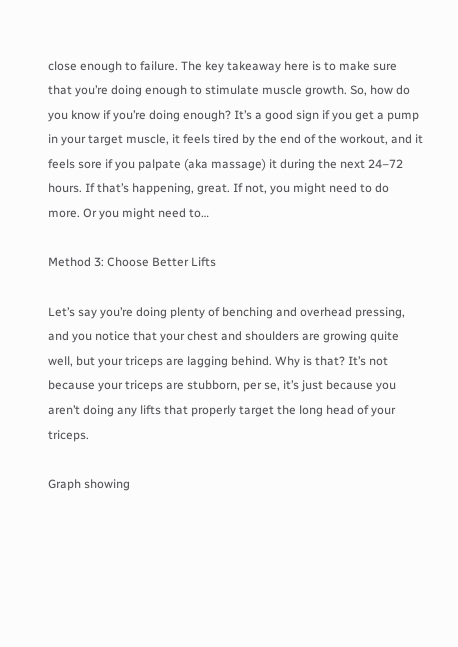close enough to failure. The key takeaway here is to make sure that you’re doing enough to stimulate muscle growth. So, how do you know if you’re doing enough? It’s a good sign if you get a pump in your target muscle, it feels tired by the end of the workout, and it feels sore if you palpate (aka massage) it during the next 24–72 hours. If that’s happening, great. If not, you might need to do more. Or you might need to…

Method 3: Choose Better Lifts

Let’s say you’re doing plenty of benching and overhead pressing, and you notice that your chest and shoulders are growing quite well, but your triceps are lagging behind. Why is that? It’s not because your triceps are stubborn, per se, it’s just because you aren’t doing any lifts that properly target the long head of your triceps.

Graph showing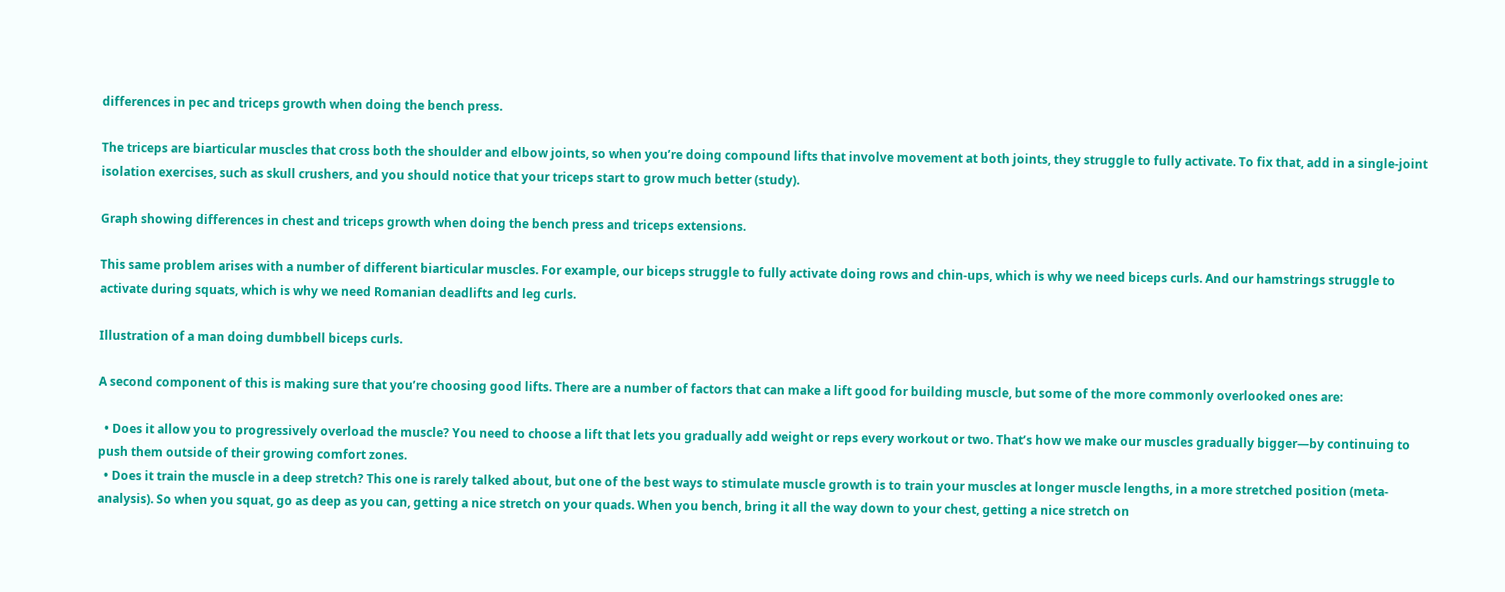differences in pec and triceps growth when doing the bench press.

The triceps are biarticular muscles that cross both the shoulder and elbow joints, so when you’re doing compound lifts that involve movement at both joints, they struggle to fully activate. To fix that, add in a single-joint isolation exercises, such as skull crushers, and you should notice that your triceps start to grow much better (study).

Graph showing differences in chest and triceps growth when doing the bench press and triceps extensions.

This same problem arises with a number of different biarticular muscles. For example, our biceps struggle to fully activate doing rows and chin-ups, which is why we need biceps curls. And our hamstrings struggle to activate during squats, which is why we need Romanian deadlifts and leg curls.

Illustration of a man doing dumbbell biceps curls.

A second component of this is making sure that you’re choosing good lifts. There are a number of factors that can make a lift good for building muscle, but some of the more commonly overlooked ones are:

  • Does it allow you to progressively overload the muscle? You need to choose a lift that lets you gradually add weight or reps every workout or two. That’s how we make our muscles gradually bigger—by continuing to push them outside of their growing comfort zones.
  • Does it train the muscle in a deep stretch? This one is rarely talked about, but one of the best ways to stimulate muscle growth is to train your muscles at longer muscle lengths, in a more stretched position (meta-analysis). So when you squat, go as deep as you can, getting a nice stretch on your quads. When you bench, bring it all the way down to your chest, getting a nice stretch on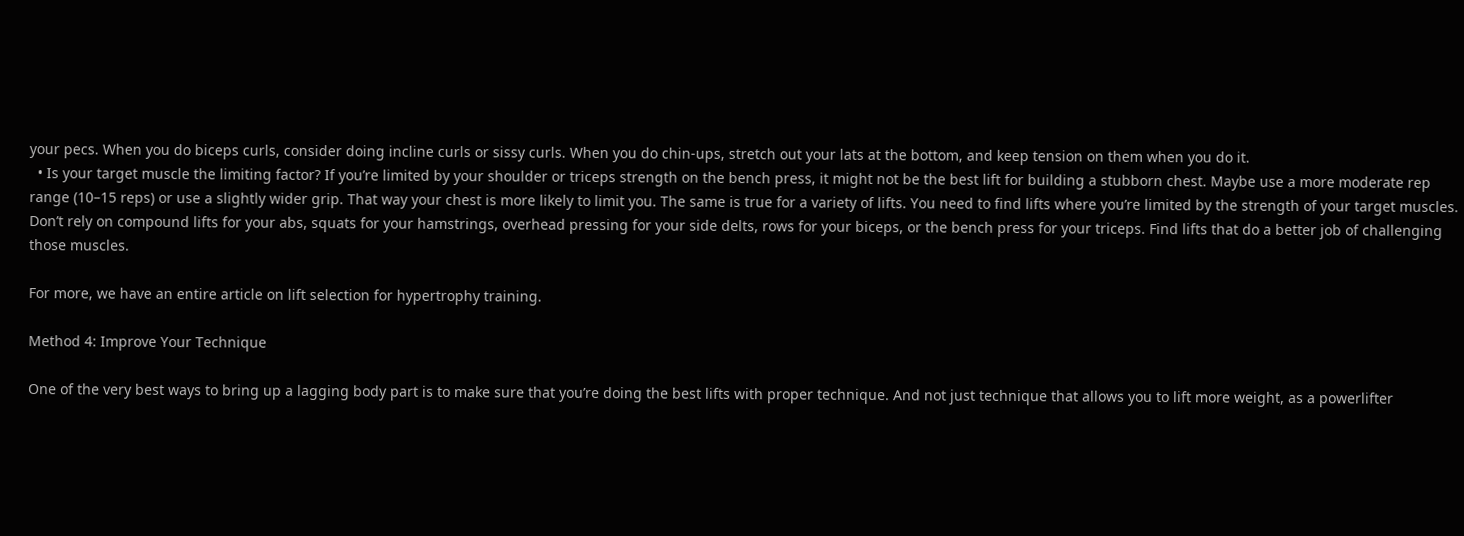your pecs. When you do biceps curls, consider doing incline curls or sissy curls. When you do chin-ups, stretch out your lats at the bottom, and keep tension on them when you do it.
  • Is your target muscle the limiting factor? If you’re limited by your shoulder or triceps strength on the bench press, it might not be the best lift for building a stubborn chest. Maybe use a more moderate rep range (10–15 reps) or use a slightly wider grip. That way your chest is more likely to limit you. The same is true for a variety of lifts. You need to find lifts where you’re limited by the strength of your target muscles. Don’t rely on compound lifts for your abs, squats for your hamstrings, overhead pressing for your side delts, rows for your biceps, or the bench press for your triceps. Find lifts that do a better job of challenging those muscles.

For more, we have an entire article on lift selection for hypertrophy training.

Method 4: Improve Your Technique

One of the very best ways to bring up a lagging body part is to make sure that you’re doing the best lifts with proper technique. And not just technique that allows you to lift more weight, as a powerlifter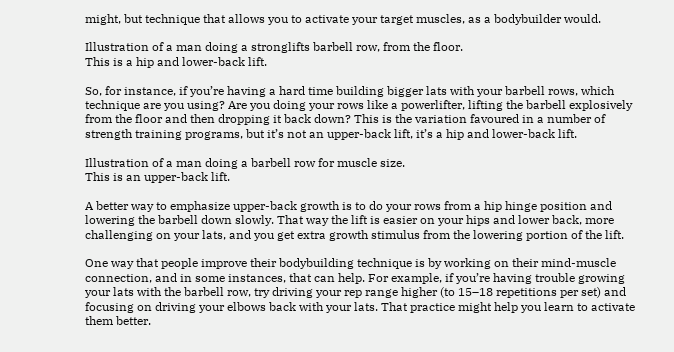might, but technique that allows you to activate your target muscles, as a bodybuilder would.

Illustration of a man doing a stronglifts barbell row, from the floor.
This is a hip and lower-back lift.

So, for instance, if you’re having a hard time building bigger lats with your barbell rows, which technique are you using? Are you doing your rows like a powerlifter, lifting the barbell explosively from the floor and then dropping it back down? This is the variation favoured in a number of strength training programs, but it’s not an upper-back lift, it’s a hip and lower-back lift.

Illustration of a man doing a barbell row for muscle size.
This is an upper-back lift.

A better way to emphasize upper-back growth is to do your rows from a hip hinge position and lowering the barbell down slowly. That way the lift is easier on your hips and lower back, more challenging on your lats, and you get extra growth stimulus from the lowering portion of the lift.

One way that people improve their bodybuilding technique is by working on their mind-muscle connection, and in some instances, that can help. For example, if you’re having trouble growing your lats with the barbell row, try driving your rep range higher (to 15–18 repetitions per set) and focusing on driving your elbows back with your lats. That practice might help you learn to activate them better.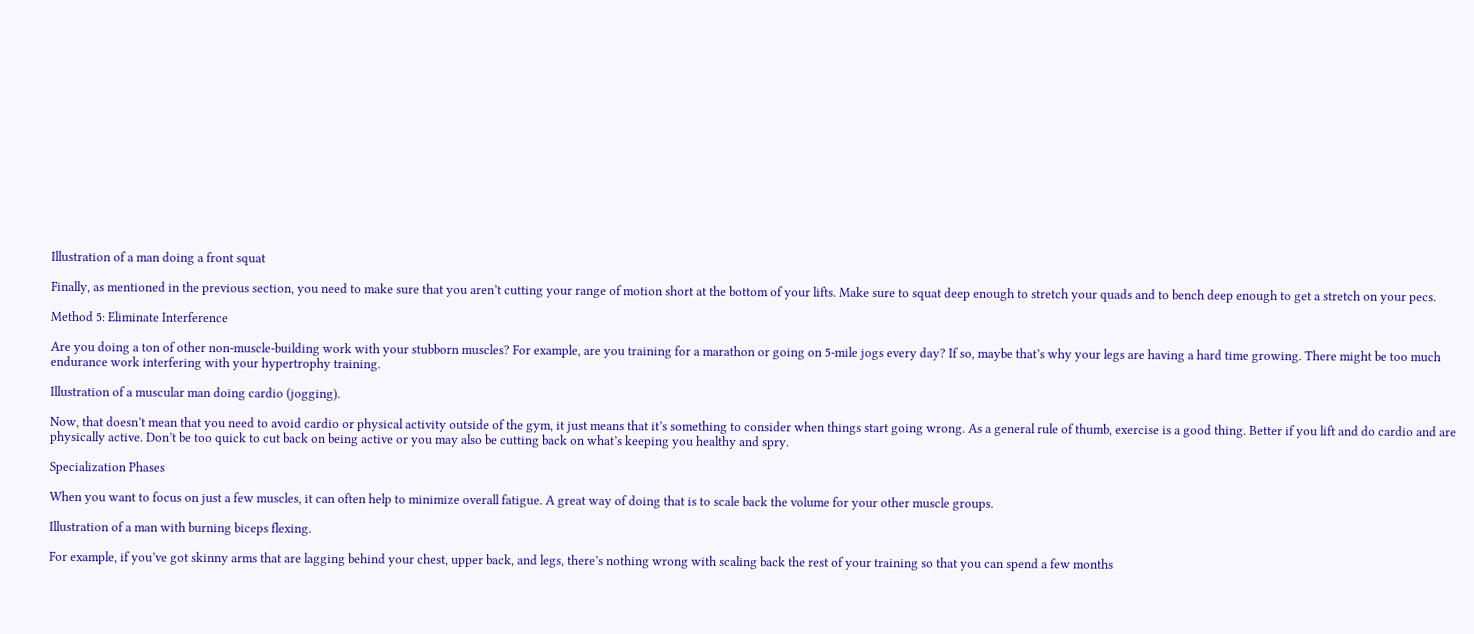Illustration of a man doing a front squat

Finally, as mentioned in the previous section, you need to make sure that you aren’t cutting your range of motion short at the bottom of your lifts. Make sure to squat deep enough to stretch your quads and to bench deep enough to get a stretch on your pecs.

Method 5: Eliminate Interference

Are you doing a ton of other non-muscle-building work with your stubborn muscles? For example, are you training for a marathon or going on 5-mile jogs every day? If so, maybe that’s why your legs are having a hard time growing. There might be too much endurance work interfering with your hypertrophy training.

Illustration of a muscular man doing cardio (jogging).

Now, that doesn’t mean that you need to avoid cardio or physical activity outside of the gym, it just means that it’s something to consider when things start going wrong. As a general rule of thumb, exercise is a good thing. Better if you lift and do cardio and are physically active. Don’t be too quick to cut back on being active or you may also be cutting back on what’s keeping you healthy and spry.

Specialization Phases

When you want to focus on just a few muscles, it can often help to minimize overall fatigue. A great way of doing that is to scale back the volume for your other muscle groups.

Illustration of a man with burning biceps flexing.

For example, if you’ve got skinny arms that are lagging behind your chest, upper back, and legs, there’s nothing wrong with scaling back the rest of your training so that you can spend a few months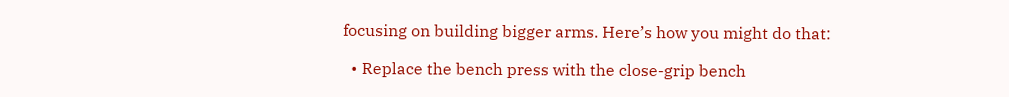focusing on building bigger arms. Here’s how you might do that:

  • Replace the bench press with the close-grip bench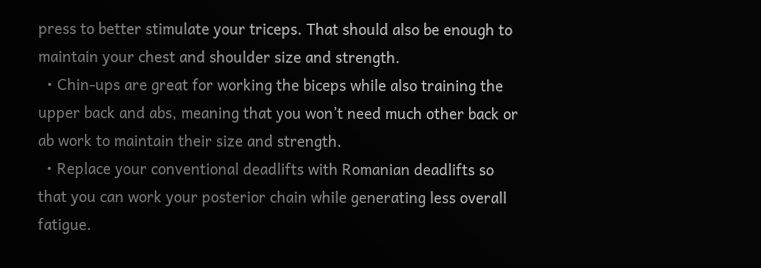press to better stimulate your triceps. That should also be enough to maintain your chest and shoulder size and strength.
  • Chin-ups are great for working the biceps while also training the upper back and abs, meaning that you won’t need much other back or ab work to maintain their size and strength.
  • Replace your conventional deadlifts with Romanian deadlifts so that you can work your posterior chain while generating less overall fatigue.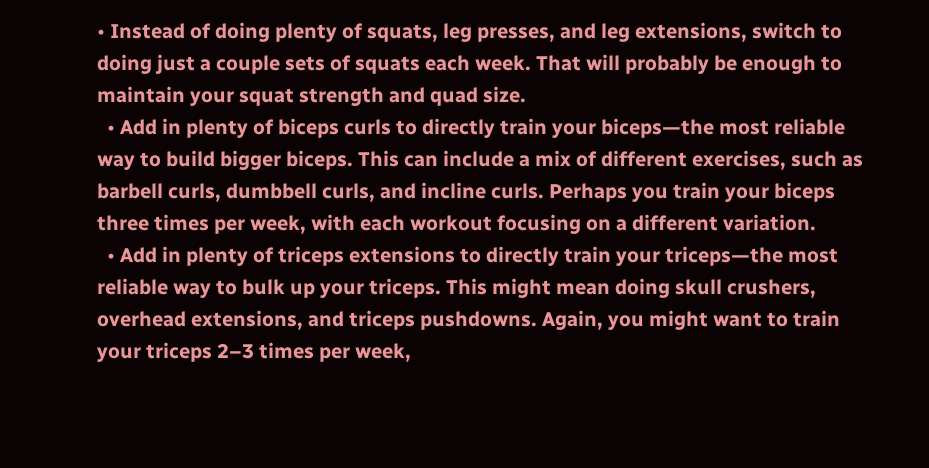• Instead of doing plenty of squats, leg presses, and leg extensions, switch to doing just a couple sets of squats each week. That will probably be enough to maintain your squat strength and quad size.
  • Add in plenty of biceps curls to directly train your biceps—the most reliable way to build bigger biceps. This can include a mix of different exercises, such as barbell curls, dumbbell curls, and incline curls. Perhaps you train your biceps three times per week, with each workout focusing on a different variation.
  • Add in plenty of triceps extensions to directly train your triceps—the most reliable way to bulk up your triceps. This might mean doing skull crushers, overhead extensions, and triceps pushdowns. Again, you might want to train your triceps 2–3 times per week,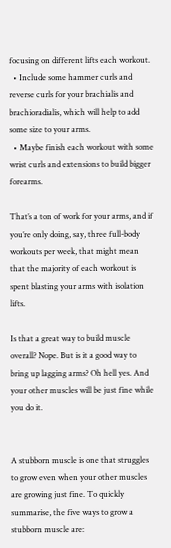focusing on different lifts each workout.
  • Include some hammer curls and reverse curls for your brachialis and brachioradialis, which will help to add some size to your arms.
  • Maybe finish each workout with some wrist curls and extensions to build bigger forearms.

That’s a ton of work for your arms, and if you’re only doing, say, three full-body workouts per week, that might mean that the majority of each workout is spent blasting your arms with isolation lifts.

Is that a great way to build muscle overall? Nope. But is it a good way to bring up lagging arms? Oh hell yes. And your other muscles will be just fine while you do it.


A stubborn muscle is one that struggles to grow even when your other muscles are growing just fine. To quickly summarise, the five ways to grow a stubborn muscle are: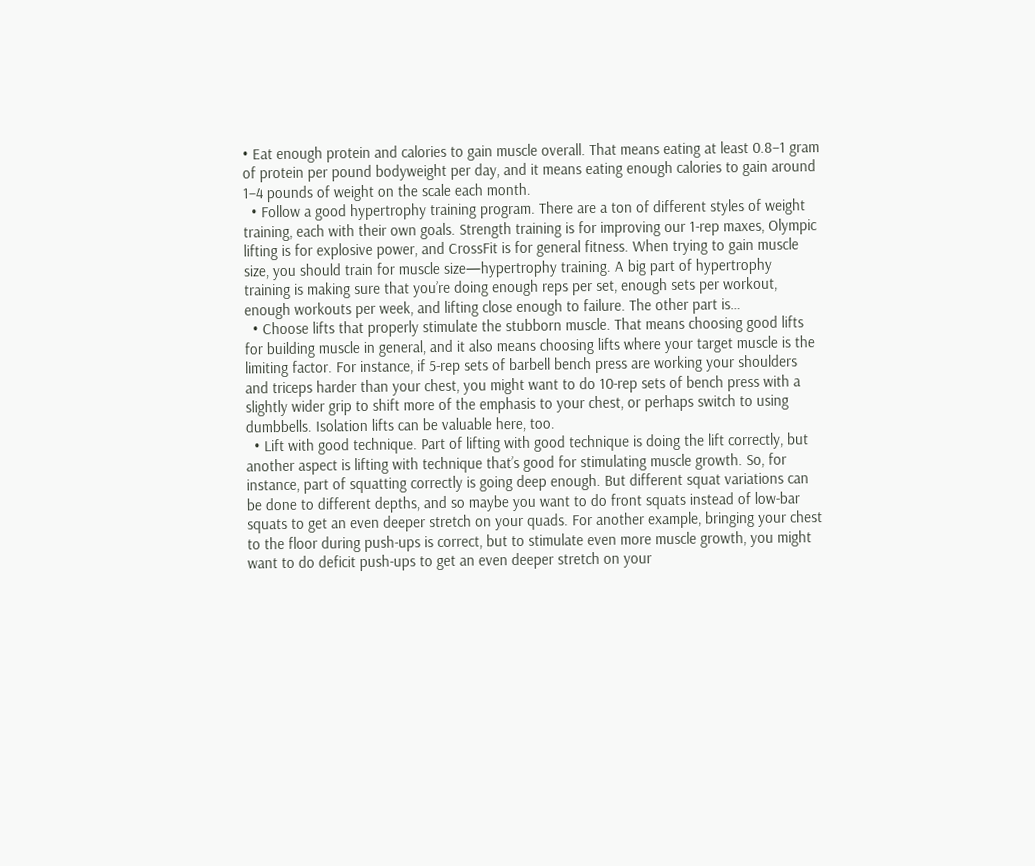• Eat enough protein and calories to gain muscle overall. That means eating at least 0.8–1 gram of protein per pound bodyweight per day, and it means eating enough calories to gain around 1–4 pounds of weight on the scale each month.
  • Follow a good hypertrophy training program. There are a ton of different styles of weight training, each with their own goals. Strength training is for improving our 1-rep maxes, Olympic lifting is for explosive power, and CrossFit is for general fitness. When trying to gain muscle size, you should train for muscle size—hypertrophy training. A big part of hypertrophy training is making sure that you’re doing enough reps per set, enough sets per workout, enough workouts per week, and lifting close enough to failure. The other part is…
  • Choose lifts that properly stimulate the stubborn muscle. That means choosing good lifts for building muscle in general, and it also means choosing lifts where your target muscle is the limiting factor. For instance, if 5-rep sets of barbell bench press are working your shoulders and triceps harder than your chest, you might want to do 10-rep sets of bench press with a slightly wider grip to shift more of the emphasis to your chest, or perhaps switch to using dumbbells. Isolation lifts can be valuable here, too.
  • Lift with good technique. Part of lifting with good technique is doing the lift correctly, but another aspect is lifting with technique that’s good for stimulating muscle growth. So, for instance, part of squatting correctly is going deep enough. But different squat variations can be done to different depths, and so maybe you want to do front squats instead of low-bar squats to get an even deeper stretch on your quads. For another example, bringing your chest to the floor during push-ups is correct, but to stimulate even more muscle growth, you might want to do deficit push-ups to get an even deeper stretch on your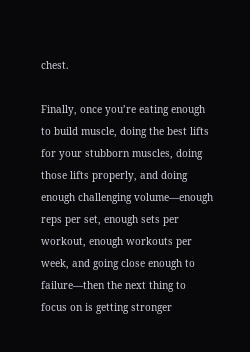chest.

Finally, once you’re eating enough to build muscle, doing the best lifts for your stubborn muscles, doing those lifts properly, and doing enough challenging volume—enough reps per set, enough sets per workout, enough workouts per week, and going close enough to failure—then the next thing to focus on is getting stronger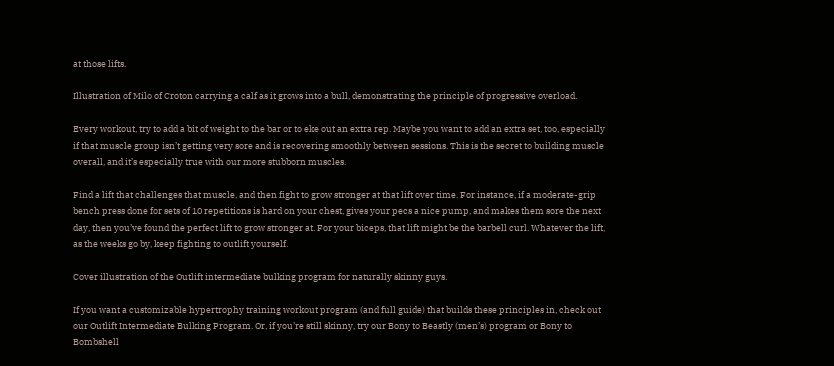at those lifts.

Illustration of Milo of Croton carrying a calf as it grows into a bull, demonstrating the principle of progressive overload.

Every workout, try to add a bit of weight to the bar or to eke out an extra rep. Maybe you want to add an extra set, too, especially if that muscle group isn’t getting very sore and is recovering smoothly between sessions. This is the secret to building muscle overall, and it’s especially true with our more stubborn muscles.

Find a lift that challenges that muscle, and then fight to grow stronger at that lift over time. For instance, if a moderate-grip bench press done for sets of 10 repetitions is hard on your chest, gives your pecs a nice pump, and makes them sore the next day, then you’ve found the perfect lift to grow stronger at. For your biceps, that lift might be the barbell curl. Whatever the lift, as the weeks go by, keep fighting to outlift yourself.

Cover illustration of the Outlift intermediate bulking program for naturally skinny guys.

If you want a customizable hypertrophy training workout program (and full guide) that builds these principles in, check out our Outlift Intermediate Bulking Program. Or, if you’re still skinny, try our Bony to Beastly (men’s) program or Bony to Bombshell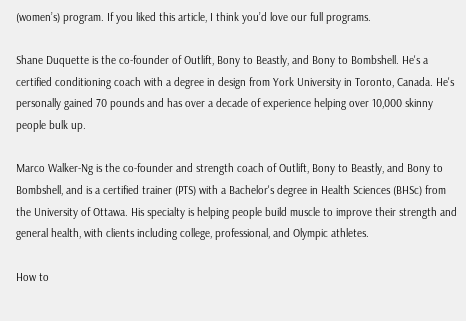(women’s) program. If you liked this article, I think you’d love our full programs.

Shane Duquette is the co-founder of Outlift, Bony to Beastly, and Bony to Bombshell. He's a certified conditioning coach with a degree in design from York University in Toronto, Canada. He's personally gained 70 pounds and has over a decade of experience helping over 10,000 skinny people bulk up.

Marco Walker-Ng is the co-founder and strength coach of Outlift, Bony to Beastly, and Bony to Bombshell, and is a certified trainer (PTS) with a Bachelor's degree in Health Sciences (BHSc) from the University of Ottawa. His specialty is helping people build muscle to improve their strength and general health, with clients including college, professional, and Olympic athletes.

How to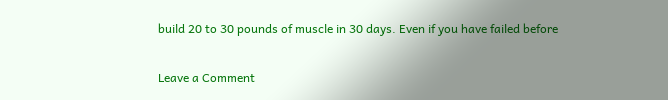build 20 to 30 pounds of muscle in 30 days. Even if you have failed before

Leave a Comment